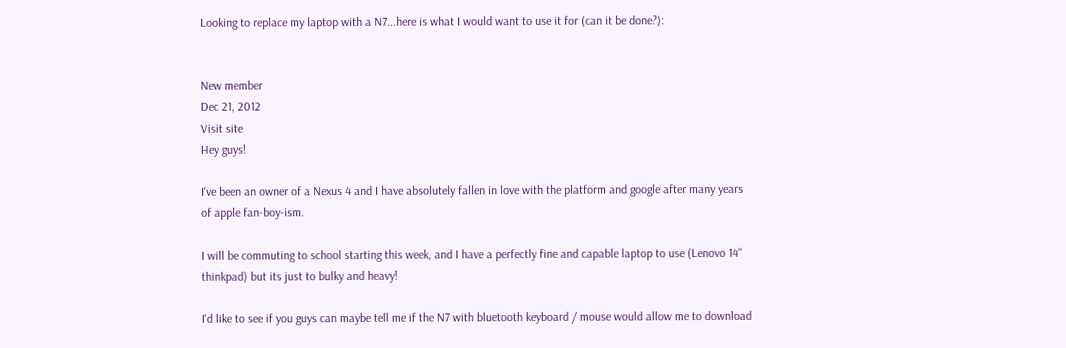Looking to replace my laptop with a N7...here is what I would want to use it for (can it be done?):


New member
Dec 21, 2012
Visit site
Hey guys!

I've been an owner of a Nexus 4 and I have absolutely fallen in love with the platform and google after many years of apple fan-boy-ism.

I will be commuting to school starting this week, and I have a perfectly fine and capable laptop to use (Lenovo 14'' thinkpad) but its just to bulky and heavy!

I'd like to see if you guys can maybe tell me if the N7 with bluetooth keyboard / mouse would allow me to download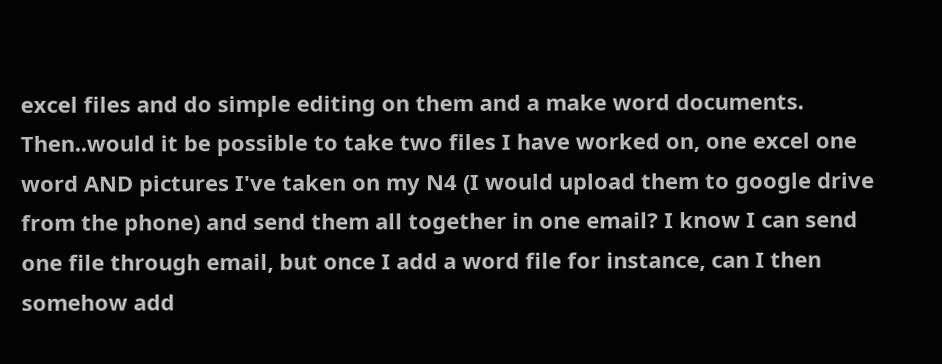excel files and do simple editing on them and a make word documents. Then..would it be possible to take two files I have worked on, one excel one word AND pictures I've taken on my N4 (I would upload them to google drive from the phone) and send them all together in one email? I know I can send one file through email, but once I add a word file for instance, can I then somehow add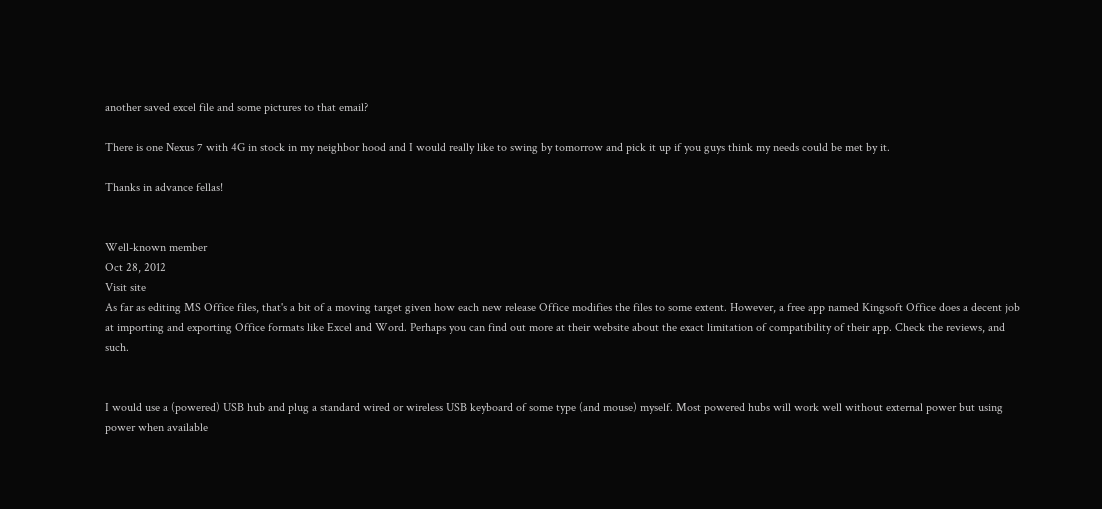another saved excel file and some pictures to that email?

There is one Nexus 7 with 4G in stock in my neighbor hood and I would really like to swing by tomorrow and pick it up if you guys think my needs could be met by it.

Thanks in advance fellas!


Well-known member
Oct 28, 2012
Visit site
As far as editing MS Office files, that's a bit of a moving target given how each new release Office modifies the files to some extent. However, a free app named Kingsoft Office does a decent job at importing and exporting Office formats like Excel and Word. Perhaps you can find out more at their website about the exact limitation of compatibility of their app. Check the reviews, and such.


I would use a (powered) USB hub and plug a standard wired or wireless USB keyboard of some type (and mouse) myself. Most powered hubs will work well without external power but using power when available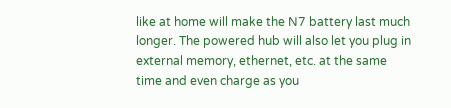like at home will make the N7 battery last much longer. The powered hub will also let you plug in external memory, ethernet, etc. at the same time and even charge as you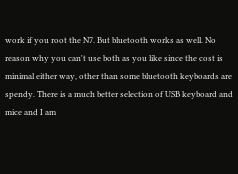work if you root the N7. But bluetooth works as well. No reason why you can't use both as you like since the cost is minimal either way, other than some bluetooth keyboards are spendy. There is a much better selection of USB keyboard and mice and I am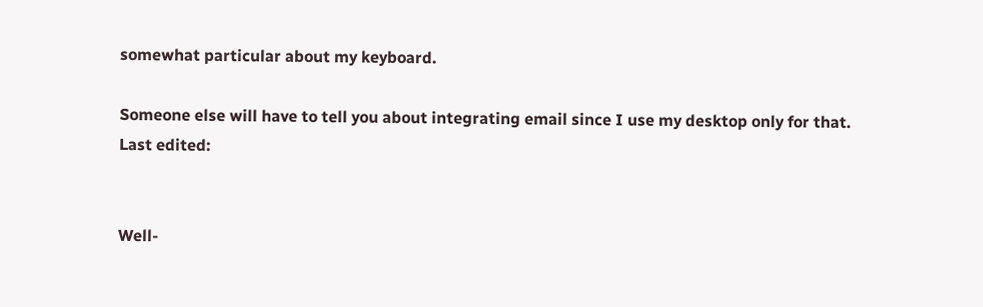somewhat particular about my keyboard.

Someone else will have to tell you about integrating email since I use my desktop only for that.
Last edited:


Well-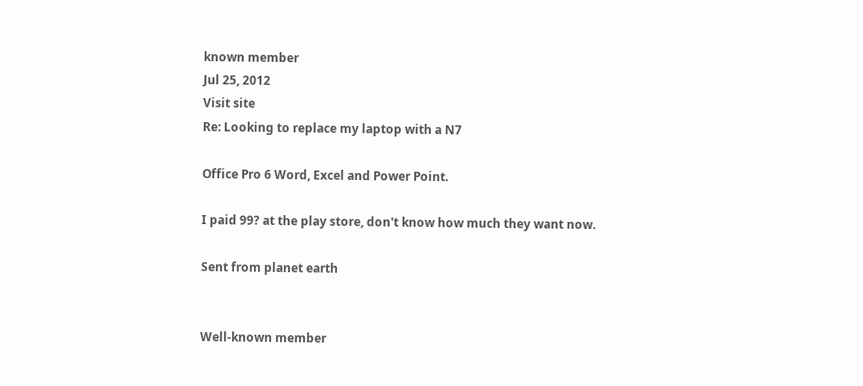known member
Jul 25, 2012
Visit site
Re: Looking to replace my laptop with a N7

Office Pro 6 Word, Excel and Power Point.

I paid 99? at the play store, don't know how much they want now.

Sent from planet earth


Well-known member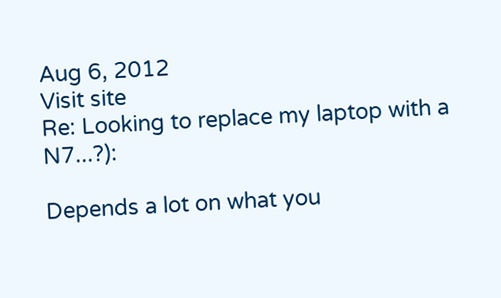Aug 6, 2012
Visit site
Re: Looking to replace my laptop with a N7...?):

Depends a lot on what you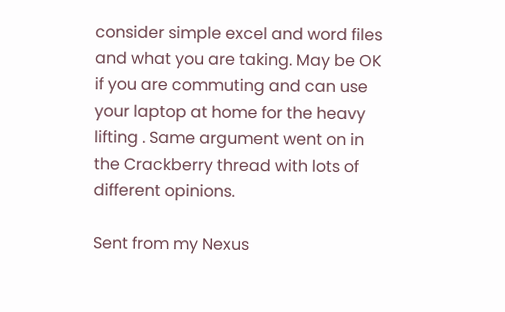consider simple excel and word files and what you are taking. May be OK if you are commuting and can use your laptop at home for the heavy lifting . Same argument went on in the Crackberry thread with lots of different opinions.

Sent from my Nexus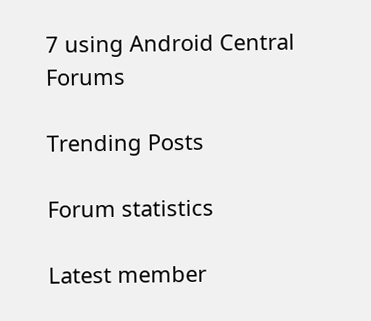7 using Android Central Forums

Trending Posts

Forum statistics

Latest member